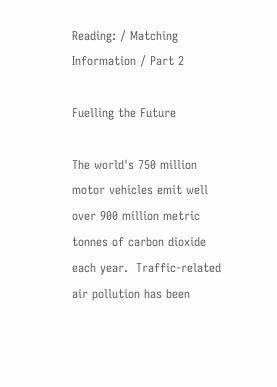Reading: / Matching Information / Part 2

Fuelling the Future

The world's 750 million motor vehicles emit well over 900 million metric tonnes of carbon dioxide each year.  Traffic-related air pollution has been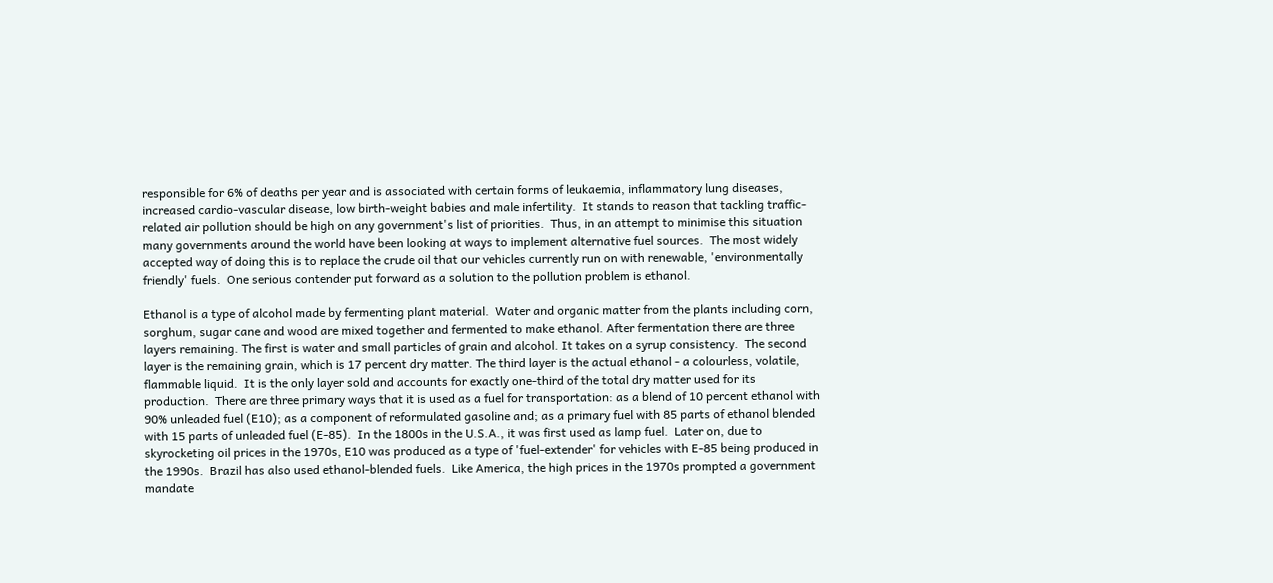responsible for 6% of deaths per year and is associated with certain forms of leukaemia, inflammatory lung diseases, increased cardio-vascular disease, low birth-weight babies and male infertility.  It stands to reason that tackling traffic-related air pollution should be high on any government's list of priorities.  Thus, in an attempt to minimise this situation many governments around the world have been looking at ways to implement alternative fuel sources.  The most widely accepted way of doing this is to replace the crude oil that our vehicles currently run on with renewable, 'environmentally friendly' fuels.  One serious contender put forward as a solution to the pollution problem is ethanol.

Ethanol is a type of alcohol made by fermenting plant material.  Water and organic matter from the plants including corn, sorghum, sugar cane and wood are mixed together and fermented to make ethanol. After fermentation there are three layers remaining. The first is water and small particles of grain and alcohol. It takes on a syrup consistency.  The second layer is the remaining grain, which is 17 percent dry matter. The third layer is the actual ethanol - a colourless, volatile, flammable liquid.  It is the only layer sold and accounts for exactly one-third of the total dry matter used for its production.  There are three primary ways that it is used as a fuel for transportation: as a blend of 10 percent ethanol with 90% unleaded fuel (E10); as a component of reformulated gasoline and; as a primary fuel with 85 parts of ethanol blended with 15 parts of unleaded fuel (E-85).  In the 1800s in the U.S.A., it was first used as lamp fuel.  Later on, due to skyrocketing oil prices in the 1970s, E10 was produced as a type of 'fuel-extender' for vehicles with E-85 being produced in the 1990s.  Brazil has also used ethanol-blended fuels.  Like America, the high prices in the 1970s prompted a government mandate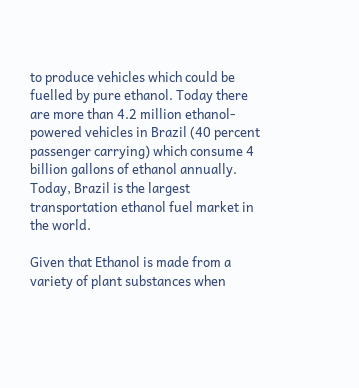to produce vehicles which could be fuelled by pure ethanol. Today there are more than 4.2 million ethanol-powered vehicles in Brazil (40 percent passenger carrying) which consume 4 billion gallons of ethanol annually.  Today, Brazil is the largest transportation ethanol fuel market in the world.

Given that Ethanol is made from a variety of plant substances when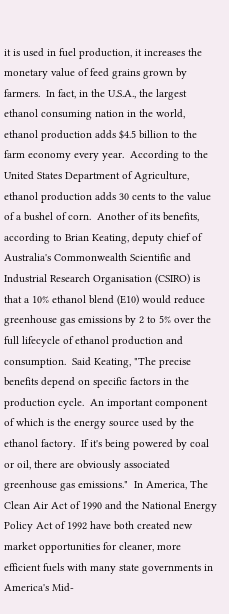it is used in fuel production, it increases the monetary value of feed grains grown by farmers.  In fact, in the U.S.A., the largest ethanol consuming nation in the world, ethanol production adds $4.5 billion to the farm economy every year.  According to the United States Department of Agriculture, ethanol production adds 30 cents to the value of a bushel of corn.  Another of its benefits, according to Brian Keating, deputy chief of Australia's Commonwealth Scientific and Industrial Research Organisation (CSIRO) is that a 10% ethanol blend (E10) would reduce greenhouse gas emissions by 2 to 5% over the full lifecycle of ethanol production and consumption.  Said Keating, "The precise benefits depend on specific factors in the production cycle.  An important component of which is the energy source used by the ethanol factory.  If it's being powered by coal or oil, there are obviously associated greenhouse gas emissions."  In America, The Clean Air Act of 1990 and the National Energy Policy Act of 1992 have both created new market opportunities for cleaner, more efficient fuels with many state governments in America's Mid-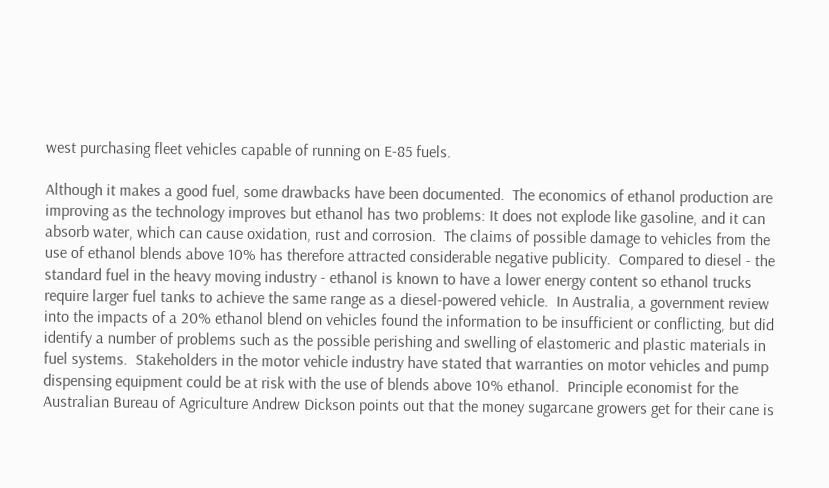west purchasing fleet vehicles capable of running on E-85 fuels.

Although it makes a good fuel, some drawbacks have been documented.  The economics of ethanol production are improving as the technology improves but ethanol has two problems: It does not explode like gasoline, and it can absorb water, which can cause oxidation, rust and corrosion.  The claims of possible damage to vehicles from the use of ethanol blends above 10% has therefore attracted considerable negative publicity.  Compared to diesel - the standard fuel in the heavy moving industry - ethanol is known to have a lower energy content so ethanol trucks require larger fuel tanks to achieve the same range as a diesel-powered vehicle.  In Australia, a government review into the impacts of a 20% ethanol blend on vehicles found the information to be insufficient or conflicting, but did identify a number of problems such as the possible perishing and swelling of elastomeric and plastic materials in fuel systems.  Stakeholders in the motor vehicle industry have stated that warranties on motor vehicles and pump dispensing equipment could be at risk with the use of blends above 10% ethanol.  Principle economist for the Australian Bureau of Agriculture Andrew Dickson points out that the money sugarcane growers get for their cane is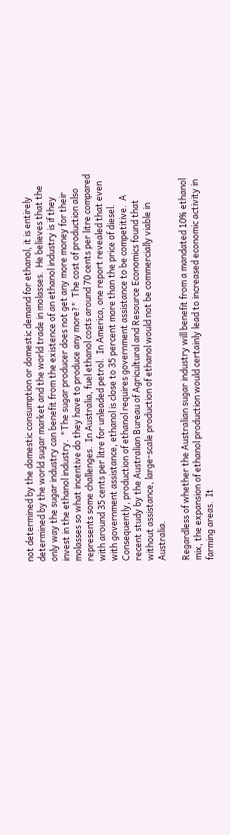not determined by the domestic consumption or domestic demand for ethanol, it is entirely determined by the world sugar market and the world trade in molasses.  He believes that the only way the sugar industry can benefit from the existence of an ethanol industry is if they invest in the ethanol industry.  "The sugar producer does not get any more money for their molasses so what incentive do they have to produce any more?"  The cost of production also represents some challenges.  In Australia, fuel ethanol costs around 70 cents per litre compared with around 35 cents per litre for unleaded petrol.  In America, one report revealed that even with government assistance, ethanol is close to 35 percent more than the price of diesel.  Consequently, production of ethanol requires government assistance to be competitive.  A recent study by the Australian Bureau of Agricultural and Resource Economics found that without assistance, large-scale production of ethanol would not be commercially viable in Australia.

Regardless of whether the Australian sugar industry will benefit from a mandated 10% ethanol mix, the expansion of ethanol production would certainly lead to increased economic activity in farming areas.  It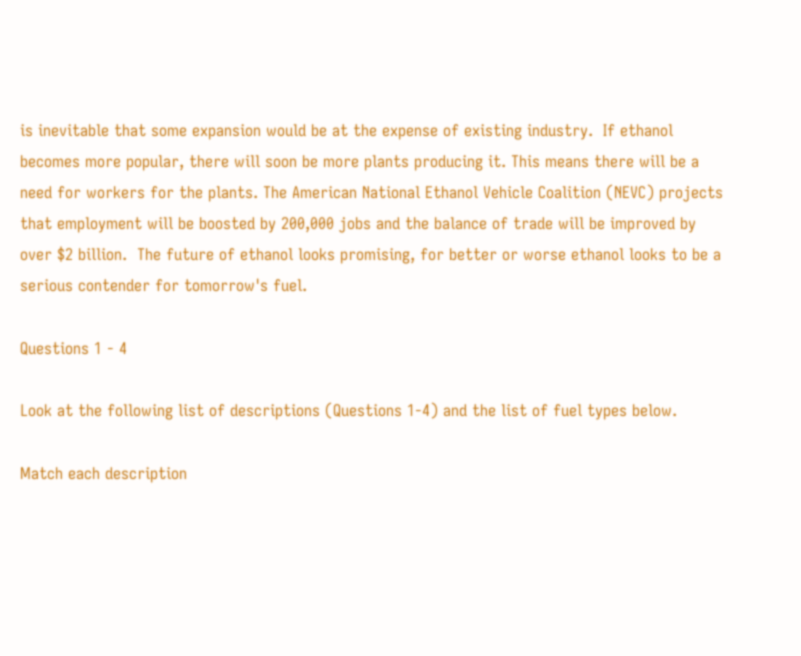is inevitable that some expansion would be at the expense of existing industry.  If ethanol becomes more popular, there will soon be more plants producing it. This means there will be a need for workers for the plants. The American National Ethanol Vehicle Coalition (NEVC) projects that employment will be boosted by 200,000 jobs and the balance of trade will be improved by over $2 billion.  The future of ethanol looks promising, for better or worse ethanol looks to be a serious contender for tomorrow's fuel.

Questions 1 - 4

Look at the following list of descriptions (Questions 1-4) and the list of fuel types below.

Match each description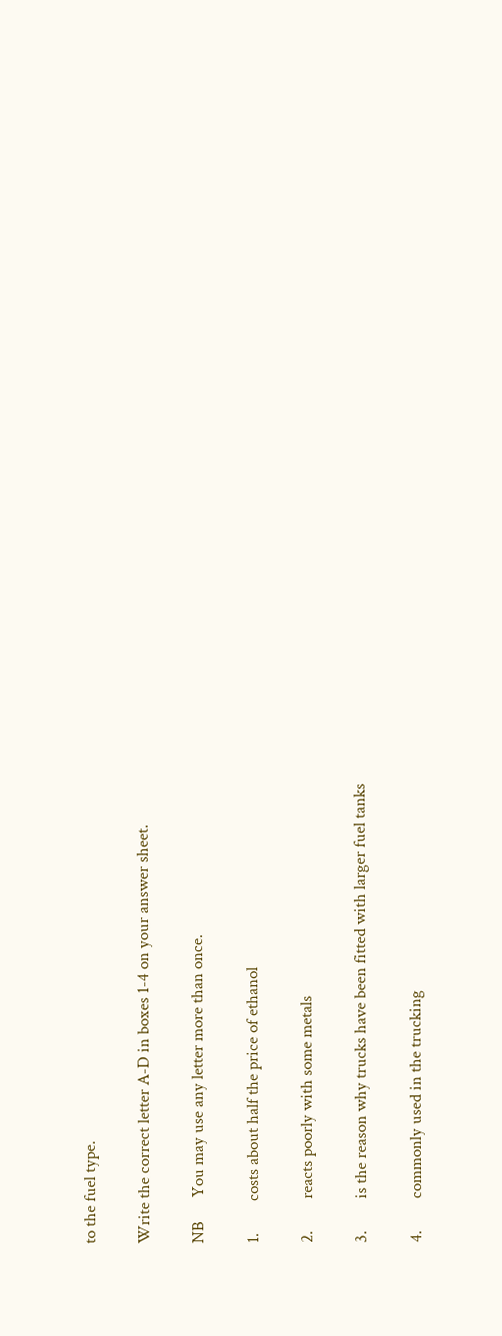to the fuel type.

Write the correct letter A-D in boxes 1-4 on your answer sheet.

NB      You may use any letter more than once.

1.        costs about half the price of ethanol

2.        reacts poorly with some metals

3.        is the reason why trucks have been fitted with larger fuel tanks

4.        commonly used in the trucking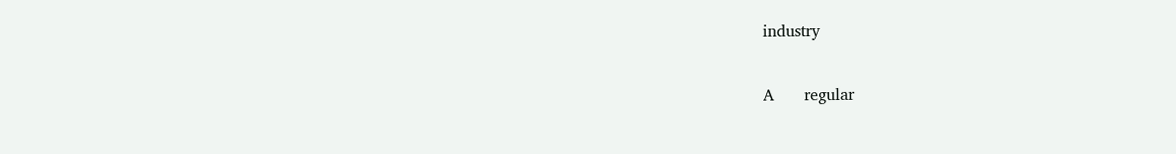industry

A      regular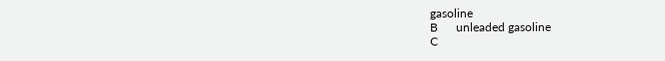gasoline
B      unleaded gasoline
C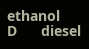ethanol
D      diesel